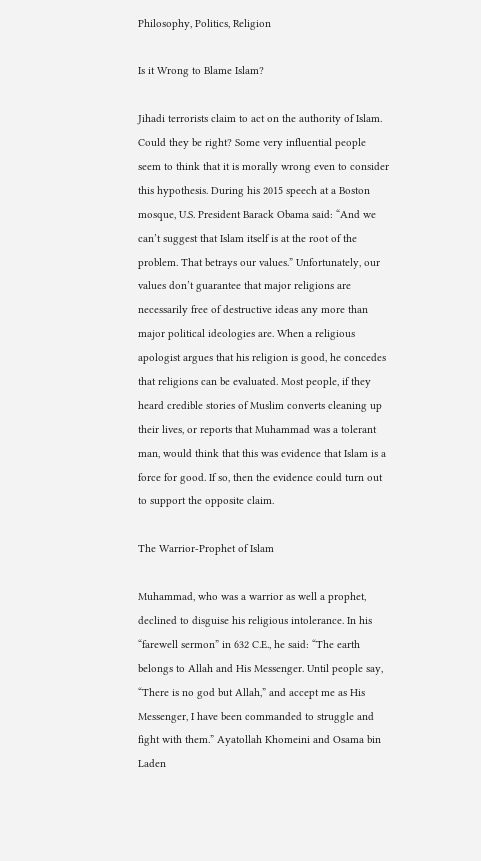Philosophy, Politics, Religion

Is it Wrong to Blame Islam?

Jihadi terrorists claim to act on the authority of Islam. Could they be right? Some very influential people seem to think that it is morally wrong even to consider this hypothesis. During his 2015 speech at a Boston mosque, U.S. President Barack Obama said: “And we can’t suggest that Islam itself is at the root of the problem. That betrays our values.” Unfortunately, our values don’t guarantee that major religions are necessarily free of destructive ideas any more than major political ideologies are. When a religious apologist argues that his religion is good, he concedes that religions can be evaluated. Most people, if they heard credible stories of Muslim converts cleaning up their lives, or reports that Muhammad was a tolerant man, would think that this was evidence that Islam is a force for good. If so, then the evidence could turn out to support the opposite claim.

The Warrior-Prophet of Islam

Muhammad, who was a warrior as well a prophet, declined to disguise his religious intolerance. In his “farewell sermon” in 632 C.E., he said: “The earth belongs to Allah and His Messenger. Until people say, “There is no god but Allah,” and accept me as His Messenger, I have been commanded to struggle and fight with them.” Ayatollah Khomeini and Osama bin Laden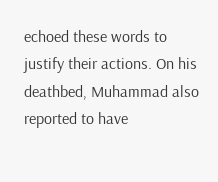echoed these words to justify their actions. On his deathbed, Muhammad also reported to have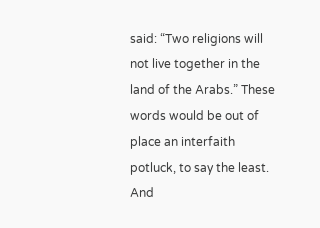said: “Two religions will not live together in the land of the Arabs.” These words would be out of place an interfaith potluck, to say the least. And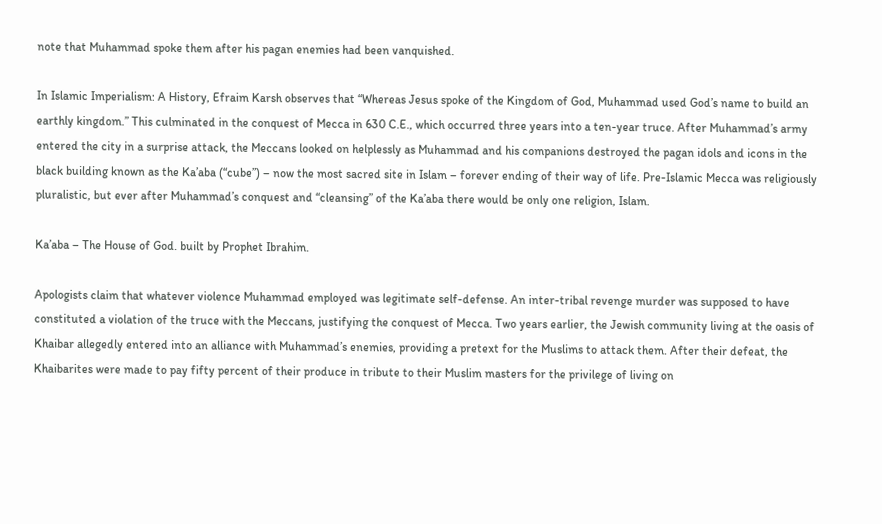note that Muhammad spoke them after his pagan enemies had been vanquished.

In Islamic Imperialism: A History, Efraim Karsh observes that “Whereas Jesus spoke of the Kingdom of God, Muhammad used God’s name to build an earthly kingdom.” This culminated in the conquest of Mecca in 630 C.E., which occurred three years into a ten-year truce. After Muhammad’s army entered the city in a surprise attack, the Meccans looked on helplessly as Muhammad and his companions destroyed the pagan idols and icons in the black building known as the Ka’aba (“cube”) – now the most sacred site in Islam – forever ending of their way of life. Pre-Islamic Mecca was religiously pluralistic, but ever after Muhammad’s conquest and “cleansing” of the Ka’aba there would be only one religion, Islam.

Ka’aba – The House of God. built by Prophet Ibrahim.

Apologists claim that whatever violence Muhammad employed was legitimate self-defense. An inter-tribal revenge murder was supposed to have constituted a violation of the truce with the Meccans, justifying the conquest of Mecca. Two years earlier, the Jewish community living at the oasis of Khaibar allegedly entered into an alliance with Muhammad’s enemies, providing a pretext for the Muslims to attack them. After their defeat, the Khaibarites were made to pay fifty percent of their produce in tribute to their Muslim masters for the privilege of living on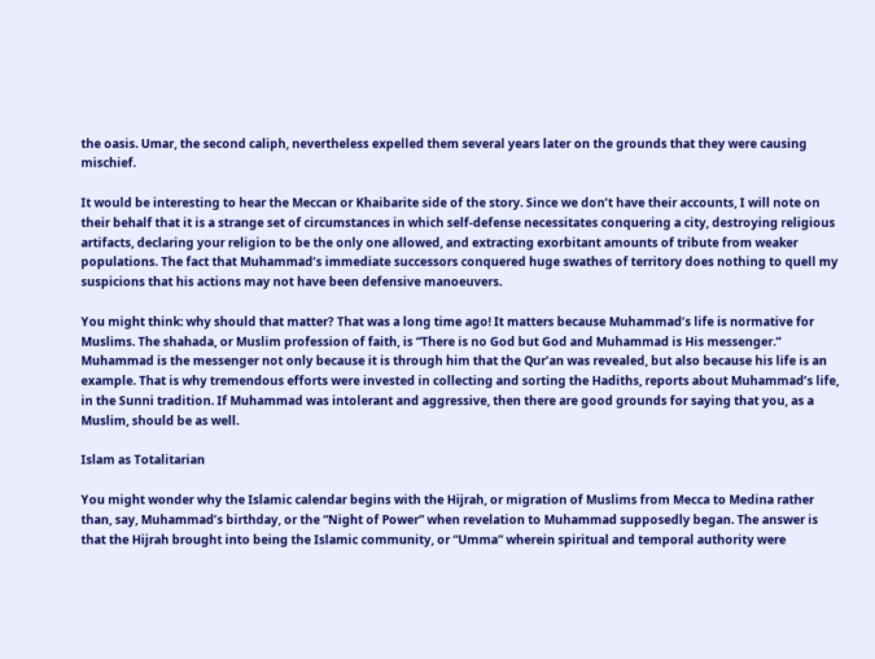the oasis. Umar, the second caliph, nevertheless expelled them several years later on the grounds that they were causing mischief.

It would be interesting to hear the Meccan or Khaibarite side of the story. Since we don’t have their accounts, I will note on their behalf that it is a strange set of circumstances in which self-defense necessitates conquering a city, destroying religious artifacts, declaring your religion to be the only one allowed, and extracting exorbitant amounts of tribute from weaker populations. The fact that Muhammad’s immediate successors conquered huge swathes of territory does nothing to quell my suspicions that his actions may not have been defensive manoeuvers.

You might think: why should that matter? That was a long time ago! It matters because Muhammad’s life is normative for Muslims. The shahada, or Muslim profession of faith, is “There is no God but God and Muhammad is His messenger.” Muhammad is the messenger not only because it is through him that the Qur’an was revealed, but also because his life is an example. That is why tremendous efforts were invested in collecting and sorting the Hadiths, reports about Muhammad’s life, in the Sunni tradition. If Muhammad was intolerant and aggressive, then there are good grounds for saying that you, as a Muslim, should be as well.

Islam as Totalitarian

You might wonder why the Islamic calendar begins with the Hijrah, or migration of Muslims from Mecca to Medina rather than, say, Muhammad’s birthday, or the “Night of Power” when revelation to Muhammad supposedly began. The answer is that the Hijrah brought into being the Islamic community, or “Umma” wherein spiritual and temporal authority were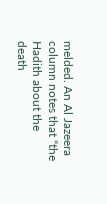melded. An Al Jazeera column notes that “the Hadith about the death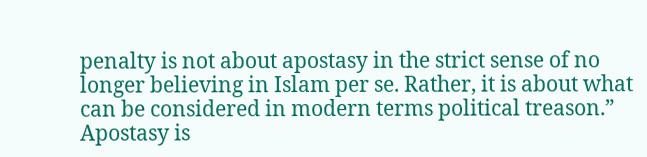penalty is not about apostasy in the strict sense of no longer believing in Islam per se. Rather, it is about what can be considered in modern terms political treason.” Apostasy is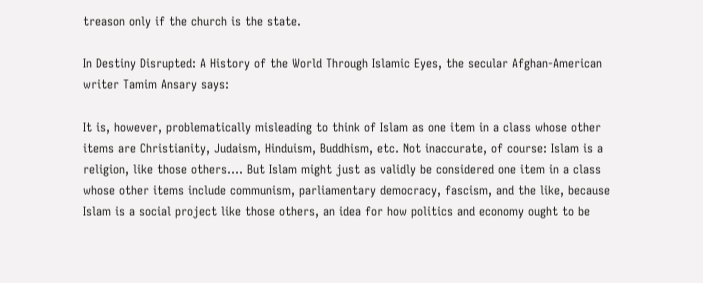treason only if the church is the state.

In Destiny Disrupted: A History of the World Through Islamic Eyes, the secular Afghan-American writer Tamim Ansary says:

It is, however, problematically misleading to think of Islam as one item in a class whose other items are Christianity, Judaism, Hinduism, Buddhism, etc. Not inaccurate, of course: Islam is a religion, like those others…. But Islam might just as validly be considered one item in a class whose other items include communism, parliamentary democracy, fascism, and the like, because Islam is a social project like those others, an idea for how politics and economy ought to be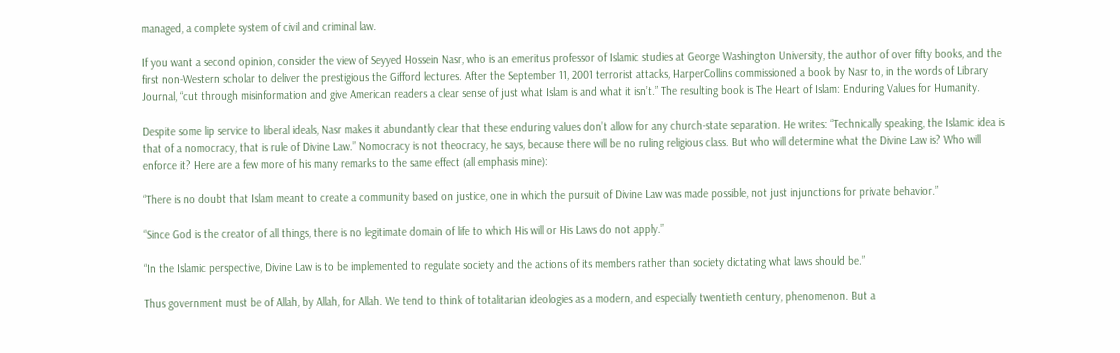managed, a complete system of civil and criminal law.

If you want a second opinion, consider the view of Seyyed Hossein Nasr, who is an emeritus professor of Islamic studies at George Washington University, the author of over fifty books, and the first non-Western scholar to deliver the prestigious the Gifford lectures. After the September 11, 2001 terrorist attacks, HarperCollins commissioned a book by Nasr to, in the words of Library Journal, “cut through misinformation and give American readers a clear sense of just what Islam is and what it isn’t.” The resulting book is The Heart of Islam: Enduring Values for Humanity.

Despite some lip service to liberal ideals, Nasr makes it abundantly clear that these enduring values don’t allow for any church-state separation. He writes: “Technically speaking, the Islamic idea is that of a nomocracy, that is rule of Divine Law.” Nomocracy is not theocracy, he says, because there will be no ruling religious class. But who will determine what the Divine Law is? Who will enforce it? Here are a few more of his many remarks to the same effect (all emphasis mine):

“There is no doubt that Islam meant to create a community based on justice, one in which the pursuit of Divine Law was made possible, not just injunctions for private behavior.”

“Since God is the creator of all things, there is no legitimate domain of life to which His will or His Laws do not apply.”

“In the Islamic perspective, Divine Law is to be implemented to regulate society and the actions of its members rather than society dictating what laws should be.”

Thus government must be of Allah, by Allah, for Allah. We tend to think of totalitarian ideologies as a modern, and especially twentieth century, phenomenon. But a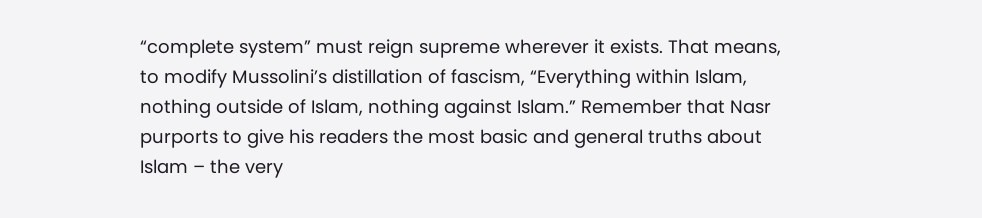“complete system” must reign supreme wherever it exists. That means, to modify Mussolini’s distillation of fascism, “Everything within Islam, nothing outside of Islam, nothing against Islam.” Remember that Nasr purports to give his readers the most basic and general truths about Islam – the very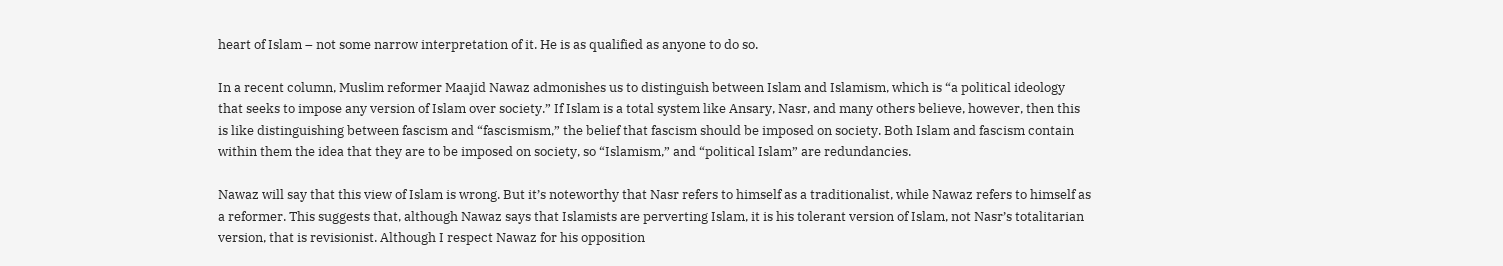heart of Islam – not some narrow interpretation of it. He is as qualified as anyone to do so.

In a recent column, Muslim reformer Maajid Nawaz admonishes us to distinguish between Islam and Islamism, which is “a political ideology that seeks to impose any version of Islam over society.” If Islam is a total system like Ansary, Nasr, and many others believe, however, then this is like distinguishing between fascism and “fascismism,” the belief that fascism should be imposed on society. Both Islam and fascism contain within them the idea that they are to be imposed on society, so “Islamism,” and “political Islam” are redundancies.

Nawaz will say that this view of Islam is wrong. But it’s noteworthy that Nasr refers to himself as a traditionalist, while Nawaz refers to himself as a reformer. This suggests that, although Nawaz says that Islamists are perverting Islam, it is his tolerant version of Islam, not Nasr’s totalitarian version, that is revisionist. Although I respect Nawaz for his opposition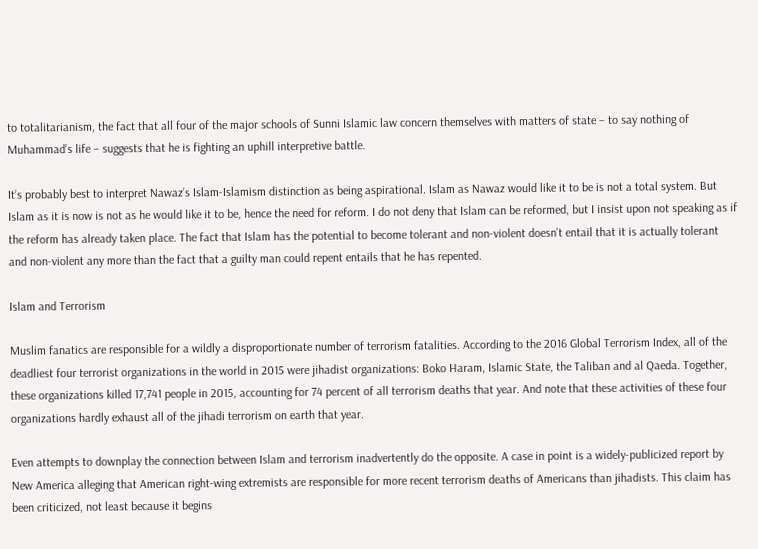to totalitarianism, the fact that all four of the major schools of Sunni Islamic law concern themselves with matters of state – to say nothing of Muhammad’s life – suggests that he is fighting an uphill interpretive battle.

It’s probably best to interpret Nawaz’s Islam-Islamism distinction as being aspirational. Islam as Nawaz would like it to be is not a total system. But Islam as it is now is not as he would like it to be, hence the need for reform. I do not deny that Islam can be reformed, but I insist upon not speaking as if the reform has already taken place. The fact that Islam has the potential to become tolerant and non-violent doesn’t entail that it is actually tolerant and non-violent any more than the fact that a guilty man could repent entails that he has repented.

Islam and Terrorism

Muslim fanatics are responsible for a wildly a disproportionate number of terrorism fatalities. According to the 2016 Global Terrorism Index, all of the deadliest four terrorist organizations in the world in 2015 were jihadist organizations: Boko Haram, Islamic State, the Taliban and al Qaeda. Together, these organizations killed 17,741 people in 2015, accounting for 74 percent of all terrorism deaths that year. And note that these activities of these four organizations hardly exhaust all of the jihadi terrorism on earth that year.

Even attempts to downplay the connection between Islam and terrorism inadvertently do the opposite. A case in point is a widely-publicized report by New America alleging that American right-wing extremists are responsible for more recent terrorism deaths of Americans than jihadists. This claim has been criticized, not least because it begins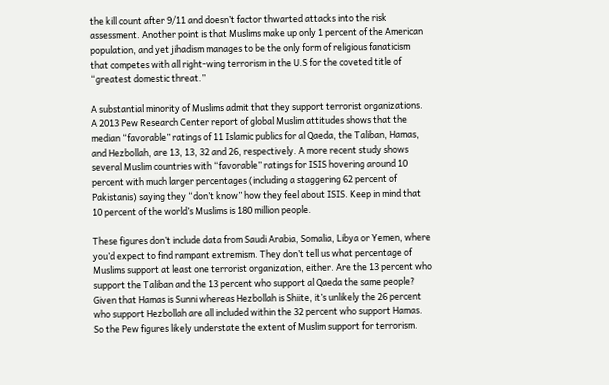the kill count after 9/11 and doesn’t factor thwarted attacks into the risk assessment. Another point is that Muslims make up only 1 percent of the American population, and yet jihadism manages to be the only form of religious fanaticism that competes with all right-wing terrorism in the U.S for the coveted title of “greatest domestic threat.”

A substantial minority of Muslims admit that they support terrorist organizations. A 2013 Pew Research Center report of global Muslim attitudes shows that the median “favorable” ratings of 11 Islamic publics for al Qaeda, the Taliban, Hamas, and Hezbollah, are 13, 13, 32 and 26, respectively. A more recent study shows several Muslim countries with “favorable” ratings for ISIS hovering around 10 percent with much larger percentages (including a staggering 62 percent of Pakistanis) saying they “don’t know” how they feel about ISIS. Keep in mind that 10 percent of the world’s Muslims is 180 million people.

These figures don’t include data from Saudi Arabia, Somalia, Libya or Yemen, where you’d expect to find rampant extremism. They don’t tell us what percentage of Muslims support at least one terrorist organization, either. Are the 13 percent who support the Taliban and the 13 percent who support al Qaeda the same people? Given that Hamas is Sunni whereas Hezbollah is Shiite, it’s unlikely the 26 percent who support Hezbollah are all included within the 32 percent who support Hamas. So the Pew figures likely understate the extent of Muslim support for terrorism.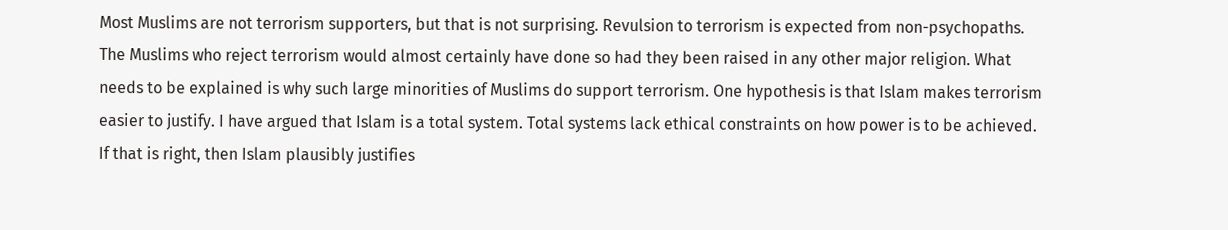Most Muslims are not terrorism supporters, but that is not surprising. Revulsion to terrorism is expected from non-psychopaths. The Muslims who reject terrorism would almost certainly have done so had they been raised in any other major religion. What needs to be explained is why such large minorities of Muslims do support terrorism. One hypothesis is that Islam makes terrorism easier to justify. I have argued that Islam is a total system. Total systems lack ethical constraints on how power is to be achieved. If that is right, then Islam plausibly justifies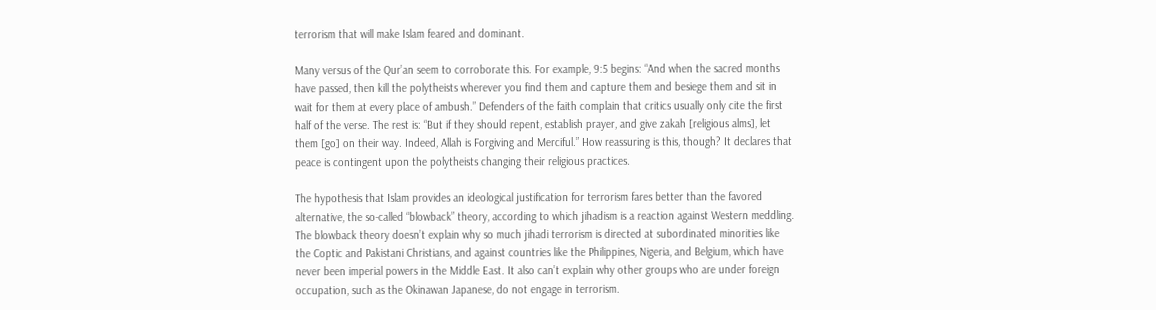terrorism that will make Islam feared and dominant.

Many versus of the Qur’an seem to corroborate this. For example, 9:5 begins: “And when the sacred months have passed, then kill the polytheists wherever you find them and capture them and besiege them and sit in wait for them at every place of ambush.” Defenders of the faith complain that critics usually only cite the first half of the verse. The rest is: “But if they should repent, establish prayer, and give zakah [religious alms], let them [go] on their way. Indeed, Allah is Forgiving and Merciful.” How reassuring is this, though? It declares that peace is contingent upon the polytheists changing their religious practices.

The hypothesis that Islam provides an ideological justification for terrorism fares better than the favored alternative, the so-called “blowback” theory, according to which jihadism is a reaction against Western meddling. The blowback theory doesn’t explain why so much jihadi terrorism is directed at subordinated minorities like the Coptic and Pakistani Christians, and against countries like the Philippines, Nigeria, and Belgium, which have never been imperial powers in the Middle East. It also can’t explain why other groups who are under foreign occupation, such as the Okinawan Japanese, do not engage in terrorism.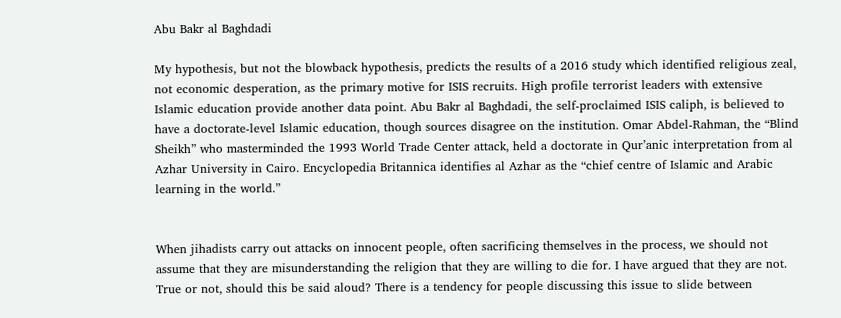Abu Bakr al Baghdadi

My hypothesis, but not the blowback hypothesis, predicts the results of a 2016 study which identified religious zeal, not economic desperation, as the primary motive for ISIS recruits. High profile terrorist leaders with extensive Islamic education provide another data point. Abu Bakr al Baghdadi, the self-proclaimed ISIS caliph, is believed to have a doctorate-level Islamic education, though sources disagree on the institution. Omar Abdel-Rahman, the “Blind Sheikh” who masterminded the 1993 World Trade Center attack, held a doctorate in Qur’anic interpretation from al Azhar University in Cairo. Encyclopedia Britannica identifies al Azhar as the “chief centre of Islamic and Arabic learning in the world.”


When jihadists carry out attacks on innocent people, often sacrificing themselves in the process, we should not assume that they are misunderstanding the religion that they are willing to die for. I have argued that they are not. True or not, should this be said aloud? There is a tendency for people discussing this issue to slide between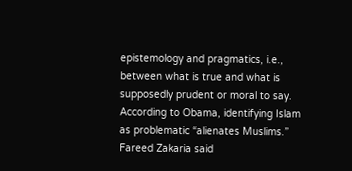epistemology and pragmatics, i.e., between what is true and what is supposedly prudent or moral to say. According to Obama, identifying Islam as problematic “alienates Muslims.” Fareed Zakaria said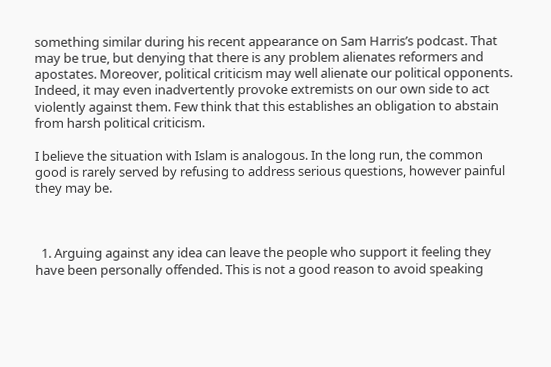something similar during his recent appearance on Sam Harris’s podcast. That may be true, but denying that there is any problem alienates reformers and apostates. Moreover, political criticism may well alienate our political opponents. Indeed, it may even inadvertently provoke extremists on our own side to act violently against them. Few think that this establishes an obligation to abstain from harsh political criticism.

I believe the situation with Islam is analogous. In the long run, the common good is rarely served by refusing to address serious questions, however painful they may be.



  1. Arguing against any idea can leave the people who support it feeling they have been personally offended. This is not a good reason to avoid speaking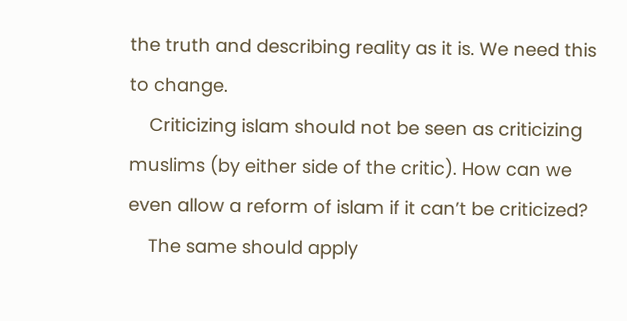the truth and describing reality as it is. We need this to change.
    Criticizing islam should not be seen as criticizing muslims (by either side of the critic). How can we even allow a reform of islam if it can’t be criticized?
    The same should apply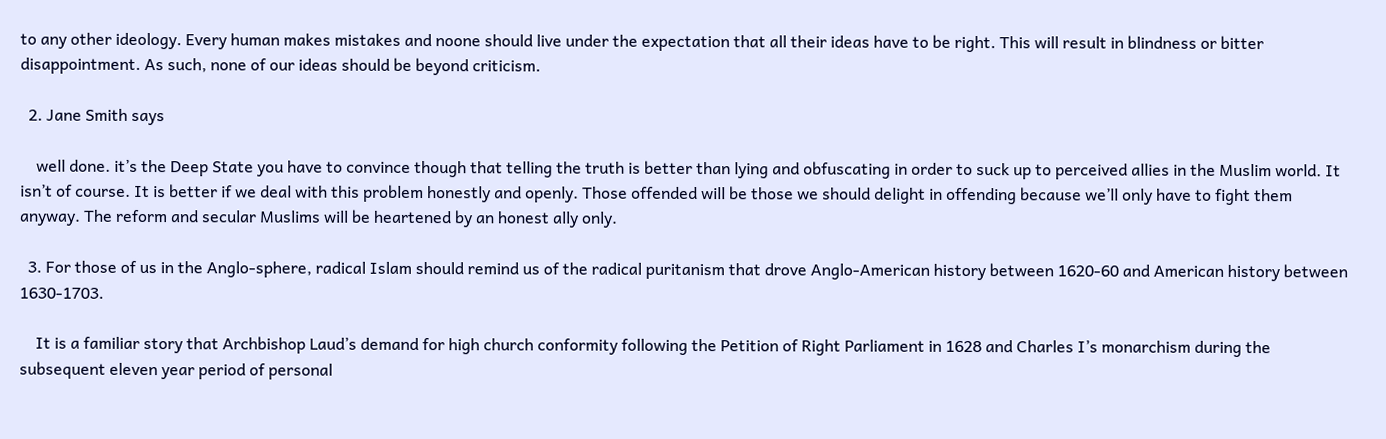to any other ideology. Every human makes mistakes and noone should live under the expectation that all their ideas have to be right. This will result in blindness or bitter disappointment. As such, none of our ideas should be beyond criticism.

  2. Jane Smith says

    well done. it’s the Deep State you have to convince though that telling the truth is better than lying and obfuscating in order to suck up to perceived allies in the Muslim world. It isn’t of course. It is better if we deal with this problem honestly and openly. Those offended will be those we should delight in offending because we’ll only have to fight them anyway. The reform and secular Muslims will be heartened by an honest ally only.

  3. For those of us in the Anglo-sphere, radical Islam should remind us of the radical puritanism that drove Anglo-American history between 1620-60 and American history between 1630-1703.

    It is a familiar story that Archbishop Laud’s demand for high church conformity following the Petition of Right Parliament in 1628 and Charles I’s monarchism during the subsequent eleven year period of personal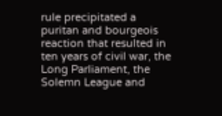rule precipitated a puritan and bourgeois reaction that resulted in ten years of civil war, the Long Parliament, the Solemn League and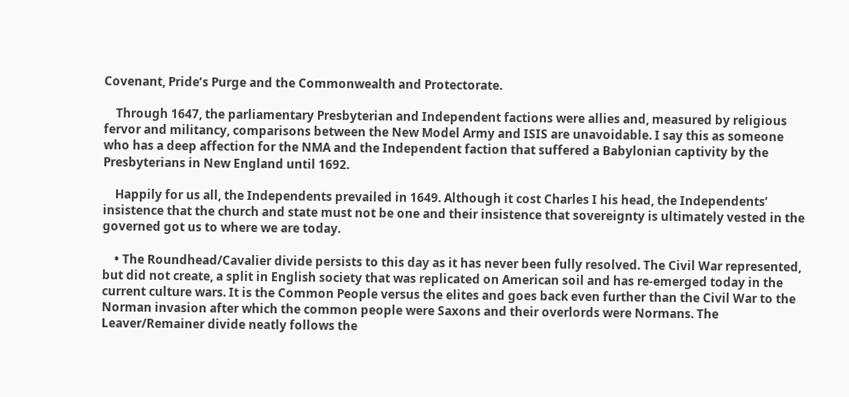Covenant, Pride’s Purge and the Commonwealth and Protectorate.

    Through 1647, the parliamentary Presbyterian and Independent factions were allies and, measured by religious fervor and militancy, comparisons between the New Model Army and ISIS are unavoidable. I say this as someone who has a deep affection for the NMA and the Independent faction that suffered a Babylonian captivity by the Presbyterians in New England until 1692.

    Happily for us all, the Independents prevailed in 1649. Although it cost Charles I his head, the Independents’ insistence that the church and state must not be one and their insistence that sovereignty is ultimately vested in the governed got us to where we are today.

    • The Roundhead/Cavalier divide persists to this day as it has never been fully resolved. The Civil War represented, but did not create, a split in English society that was replicated on American soil and has re-emerged today in the current culture wars. It is the Common People versus the elites and goes back even further than the Civil War to the Norman invasion after which the common people were Saxons and their overlords were Normans. The Leaver/Remainer divide neatly follows the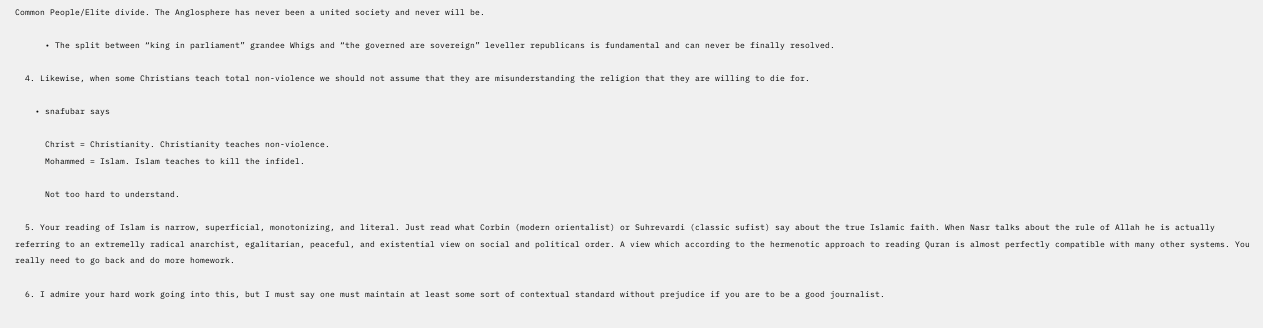Common People/Elite divide. The Anglosphere has never been a united society and never will be.

      • The split between “king in parliament” grandee Whigs and “the governed are sovereign” leveller republicans is fundamental and can never be finally resolved.

  4. Likewise, when some Christians teach total non-violence we should not assume that they are misunderstanding the religion that they are willing to die for.

    • snafubar says

      Christ = Christianity. Christianity teaches non-violence.
      Mohammed = Islam. Islam teaches to kill the infidel.

      Not too hard to understand.

  5. Your reading of Islam is narrow, superficial, monotonizing, and literal. Just read what Corbin (modern orientalist) or Suhrevardi (classic sufist) say about the true Islamic faith. When Nasr talks about the rule of Allah he is actually referring to an extremelly radical anarchist, egalitarian, peaceful, and existential view on social and political order. A view which according to the hermenotic approach to reading Quran is almost perfectly compatible with many other systems. You really need to go back and do more homework.

  6. I admire your hard work going into this, but I must say one must maintain at least some sort of contextual standard without prejudice if you are to be a good journalist.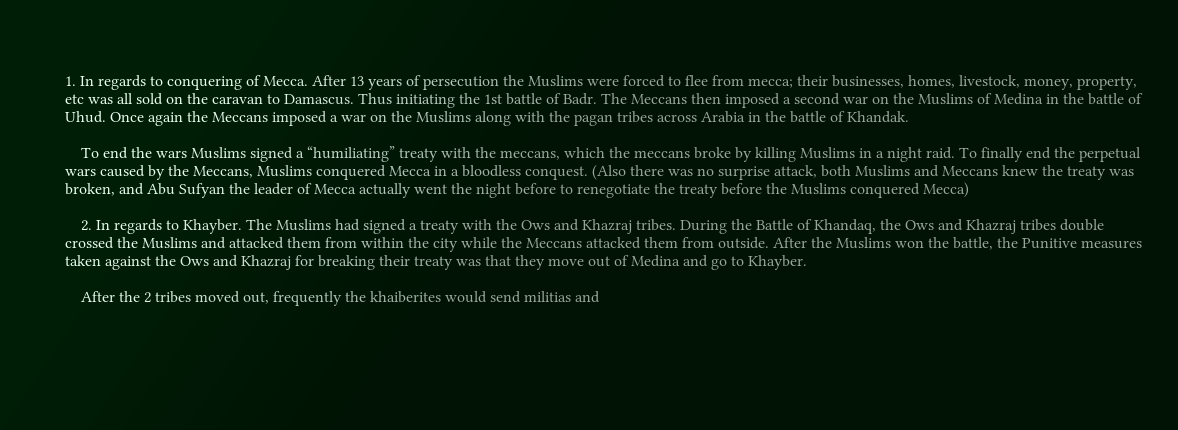1. In regards to conquering of Mecca. After 13 years of persecution the Muslims were forced to flee from mecca; their businesses, homes, livestock, money, property, etc was all sold on the caravan to Damascus. Thus initiating the 1st battle of Badr. The Meccans then imposed a second war on the Muslims of Medina in the battle of Uhud. Once again the Meccans imposed a war on the Muslims along with the pagan tribes across Arabia in the battle of Khandak.

    To end the wars Muslims signed a “humiliating” treaty with the meccans, which the meccans broke by killing Muslims in a night raid. To finally end the perpetual wars caused by the Meccans, Muslims conquered Mecca in a bloodless conquest. (Also there was no surprise attack, both Muslims and Meccans knew the treaty was broken, and Abu Sufyan the leader of Mecca actually went the night before to renegotiate the treaty before the Muslims conquered Mecca)

    2. In regards to Khayber. The Muslims had signed a treaty with the Ows and Khazraj tribes. During the Battle of Khandaq, the Ows and Khazraj tribes double crossed the Muslims and attacked them from within the city while the Meccans attacked them from outside. After the Muslims won the battle, the Punitive measures taken against the Ows and Khazraj for breaking their treaty was that they move out of Medina and go to Khayber.

    After the 2 tribes moved out, frequently the khaiberites would send militias and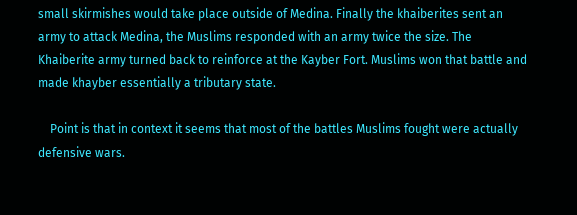small skirmishes would take place outside of Medina. Finally the khaiberites sent an army to attack Medina, the Muslims responded with an army twice the size. The Khaiberite army turned back to reinforce at the Kayber Fort. Muslims won that battle and made khayber essentially a tributary state.

    Point is that in context it seems that most of the battles Muslims fought were actually defensive wars.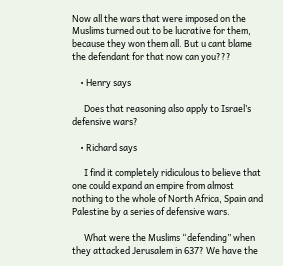Now all the wars that were imposed on the Muslims turned out to be lucrative for them, because they won them all. But u cant blame the defendant for that now can you???

    • Henry says

      Does that reasoning also apply to Israel’s defensive wars?

    • Richard says

      I find it completely ridiculous to believe that one could expand an empire from almost nothing to the whole of North Africa, Spain and Palestine by a series of defensive wars.

      What were the Muslims “defending” when they attacked Jerusalem in 637? We have the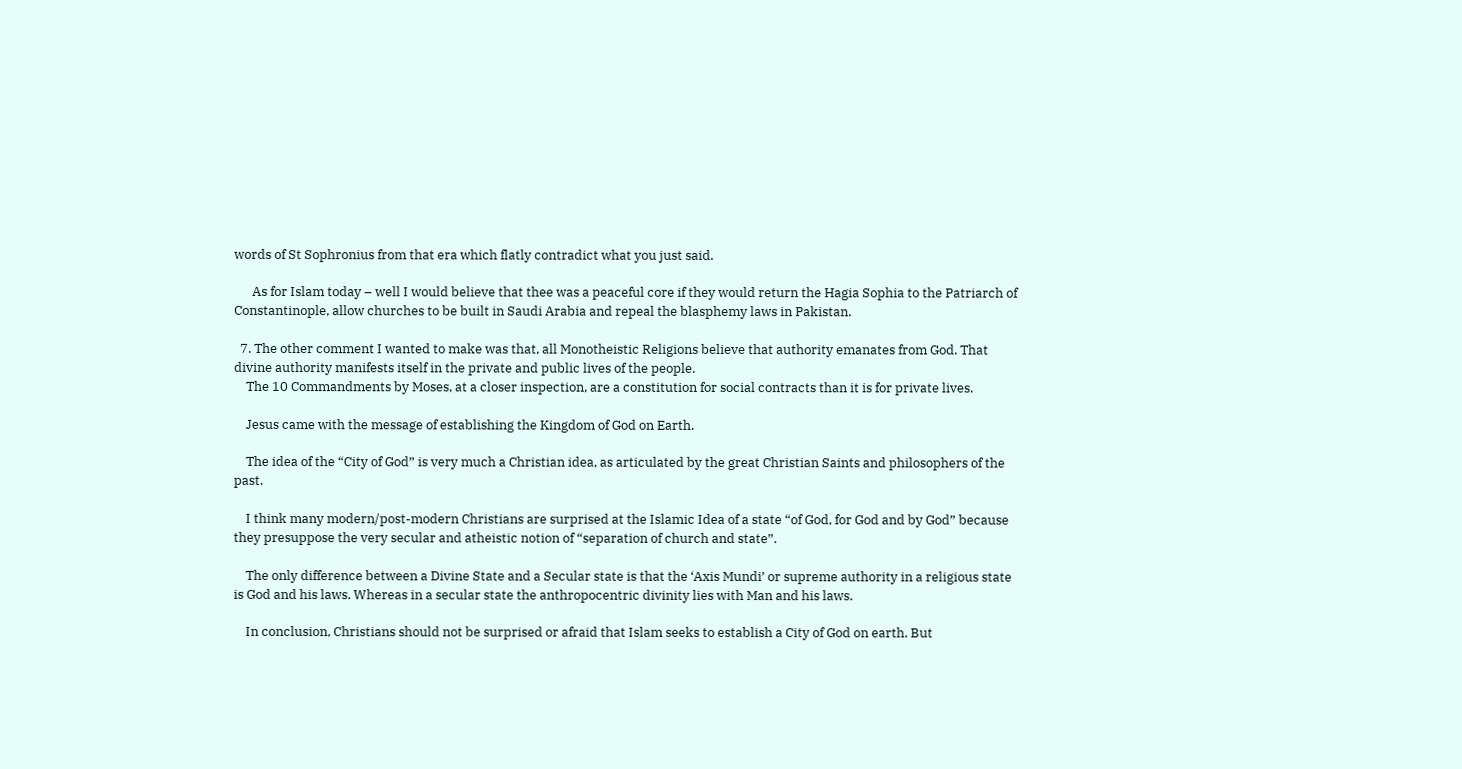words of St Sophronius from that era which flatly contradict what you just said.

      As for Islam today – well I would believe that thee was a peaceful core if they would return the Hagia Sophia to the Patriarch of Constantinople, allow churches to be built in Saudi Arabia and repeal the blasphemy laws in Pakistan.

  7. The other comment I wanted to make was that, all Monotheistic Religions believe that authority emanates from God. That divine authority manifests itself in the private and public lives of the people.
    The 10 Commandments by Moses, at a closer inspection, are a constitution for social contracts than it is for private lives.

    Jesus came with the message of establishing the Kingdom of God on Earth.

    The idea of the “City of God” is very much a Christian idea, as articulated by the great Christian Saints and philosophers of the past.

    I think many modern/post-modern Christians are surprised at the Islamic Idea of a state “of God, for God and by God” because they presuppose the very secular and atheistic notion of “separation of church and state”.

    The only difference between a Divine State and a Secular state is that the ‘Axis Mundi’ or supreme authority in a religious state is God and his laws. Whereas in a secular state the anthropocentric divinity lies with Man and his laws.

    In conclusion, Christians should not be surprised or afraid that Islam seeks to establish a City of God on earth. But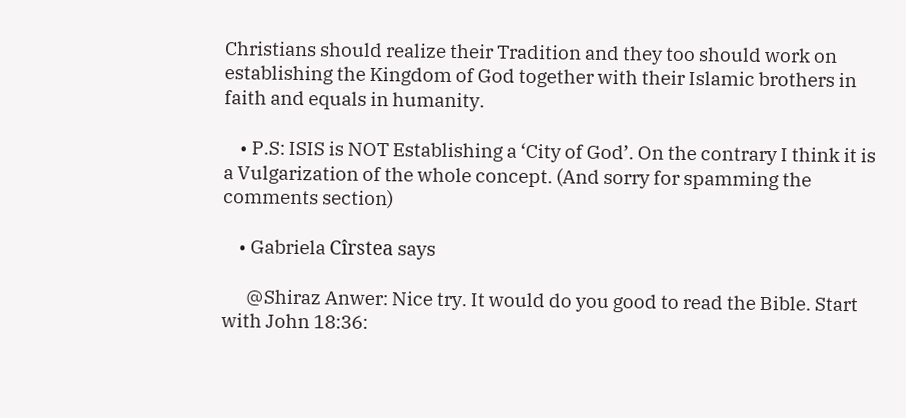Christians should realize their Tradition and they too should work on establishing the Kingdom of God together with their Islamic brothers in faith and equals in humanity.

    • P.S: ISIS is NOT Establishing a ‘City of God’. On the contrary I think it is a Vulgarization of the whole concept. (And sorry for spamming the comments section)

    • Gabriela Cîrstea says

      @Shiraz Anwer: Nice try. It would do you good to read the Bible. Start with John 18:36: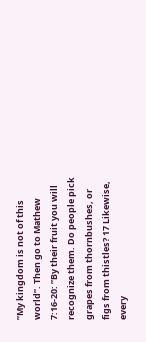”My kingdom is not of this world”. Then go to Mathew 7:16-20: ”By their fruit you will recognize them. Do people pick grapes from thornbushes, or figs from thistles? 17 Likewise, every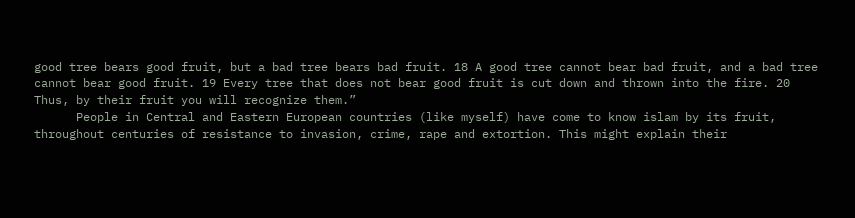good tree bears good fruit, but a bad tree bears bad fruit. 18 A good tree cannot bear bad fruit, and a bad tree cannot bear good fruit. 19 Every tree that does not bear good fruit is cut down and thrown into the fire. 20 Thus, by their fruit you will recognize them.”
      People in Central and Eastern European countries (like myself) have come to know islam by its fruit, throughout centuries of resistance to invasion, crime, rape and extortion. This might explain their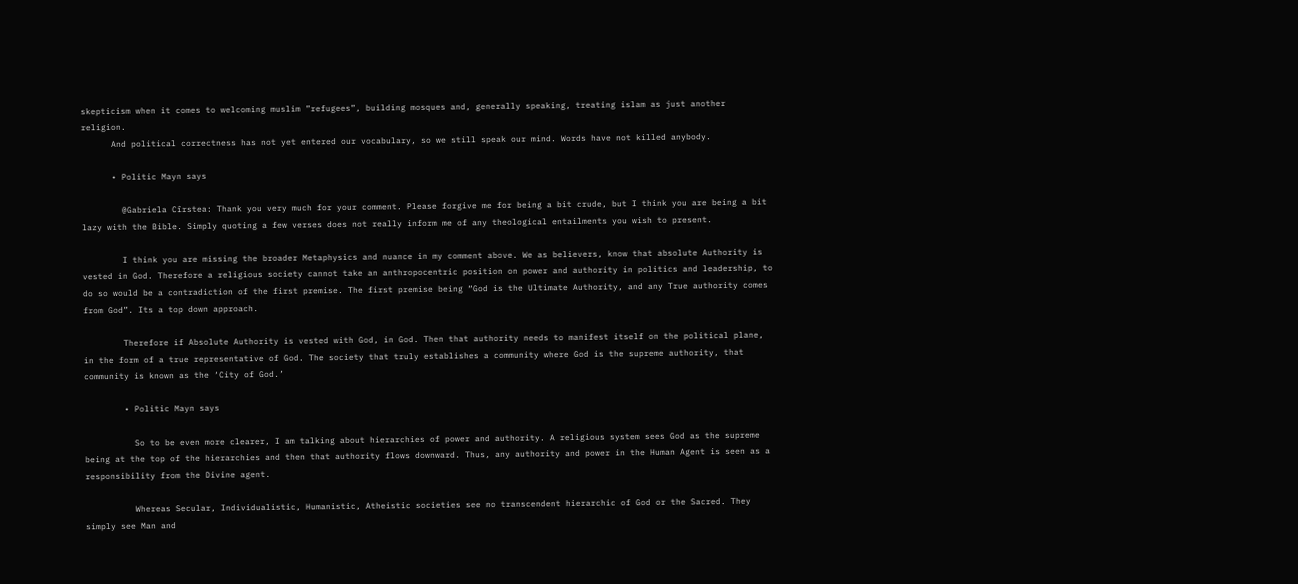skepticism when it comes to welcoming muslim ”refugees”, building mosques and, generally speaking, treating islam as just another religion.
      And political correctness has not yet entered our vocabulary, so we still speak our mind. Words have not killed anybody.

      • Politic Mayn says

        @Gabriela Cîrstea: Thank you very much for your comment. Please forgive me for being a bit crude, but I think you are being a bit lazy with the Bible. Simply quoting a few verses does not really inform me of any theological entailments you wish to present.

        I think you are missing the broader Metaphysics and nuance in my comment above. We as believers, know that absolute Authority is vested in God. Therefore a religious society cannot take an anthropocentric position on power and authority in politics and leadership, to do so would be a contradiction of the first premise. The first premise being “God is the Ultimate Authority, and any True authority comes from God”. Its a top down approach.

        Therefore if Absolute Authority is vested with God, in God. Then that authority needs to manifest itself on the political plane, in the form of a true representative of God. The society that truly establishes a community where God is the supreme authority, that community is known as the ‘City of God.’

        • Politic Mayn says

          So to be even more clearer, I am talking about hierarchies of power and authority. A religious system sees God as the supreme being at the top of the hierarchies and then that authority flows downward. Thus, any authority and power in the Human Agent is seen as a responsibility from the Divine agent.

          Whereas Secular, Individualistic, Humanistic, Atheistic societies see no transcendent hierarchic of God or the Sacred. They simply see Man and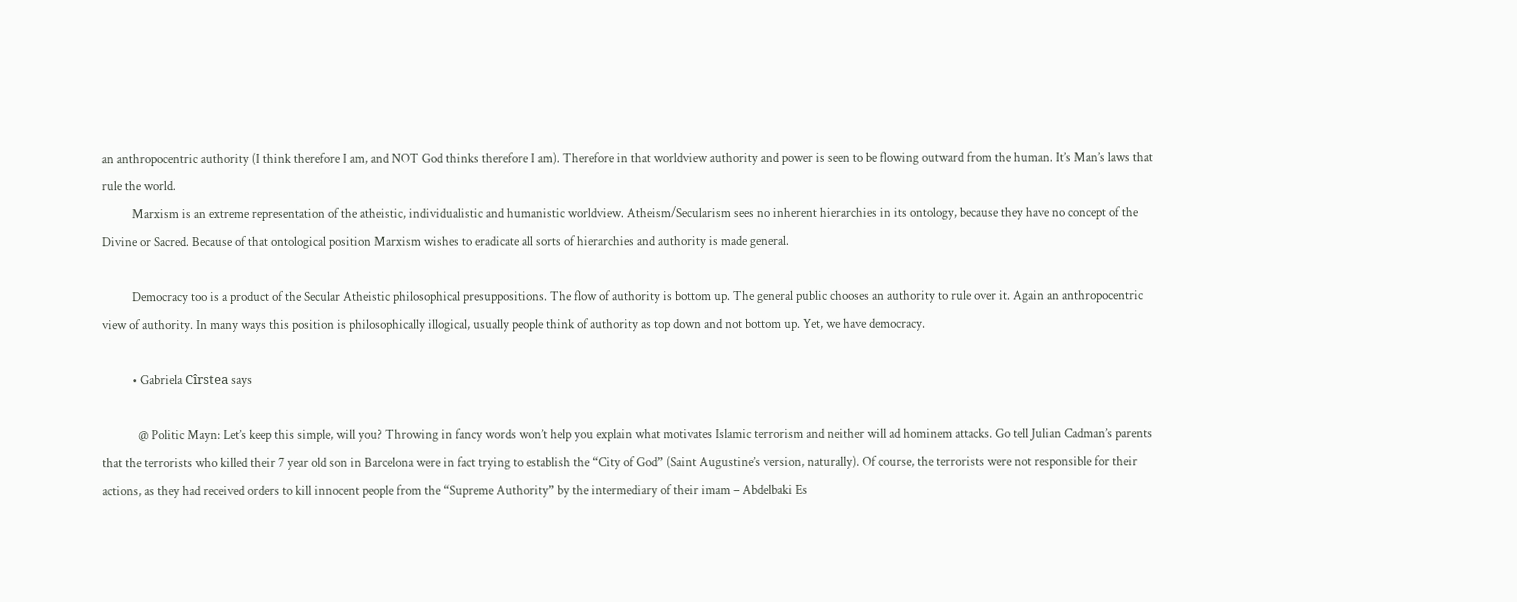an anthropocentric authority (I think therefore I am, and NOT God thinks therefore I am). Therefore in that worldview authority and power is seen to be flowing outward from the human. It’s Man’s laws that rule the world.
          Marxism is an extreme representation of the atheistic, individualistic and humanistic worldview. Atheism/Secularism sees no inherent hierarchies in its ontology, because they have no concept of the Divine or Sacred. Because of that ontological position Marxism wishes to eradicate all sorts of hierarchies and authority is made general.

          Democracy too is a product of the Secular Atheistic philosophical presuppositions. The flow of authority is bottom up. The general public chooses an authority to rule over it. Again an anthropocentric view of authority. In many ways this position is philosophically illogical, usually people think of authority as top down and not bottom up. Yet, we have democracy.

          • Gabriela Cîrstea says

            @ Politic Mayn: Let’s keep this simple, will you? Throwing in fancy words won’t help you explain what motivates Islamic terrorism and neither will ad hominem attacks. Go tell Julian Cadman’s parents that the terrorists who killed their 7 year old son in Barcelona were in fact trying to establish the “City of God” (Saint Augustine’s version, naturally). Of course, the terrorists were not responsible for their actions, as they had received orders to kill innocent people from the “Supreme Authority” by the intermediary of their imam – Abdelbaki Es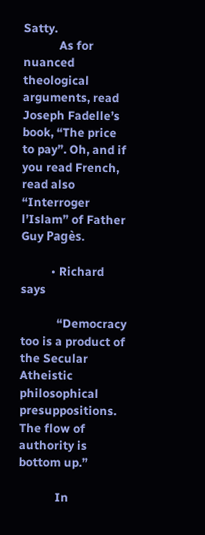Satty.
            As for nuanced theological arguments, read Joseph Fadelle’s book, “The price to pay”. Oh, and if you read French, read also “Interroger l’Islam” of Father Guy Pagès.

          • Richard says

            “Democracy too is a product of the Secular Atheistic philosophical presuppositions. The flow of authority is bottom up.”

            In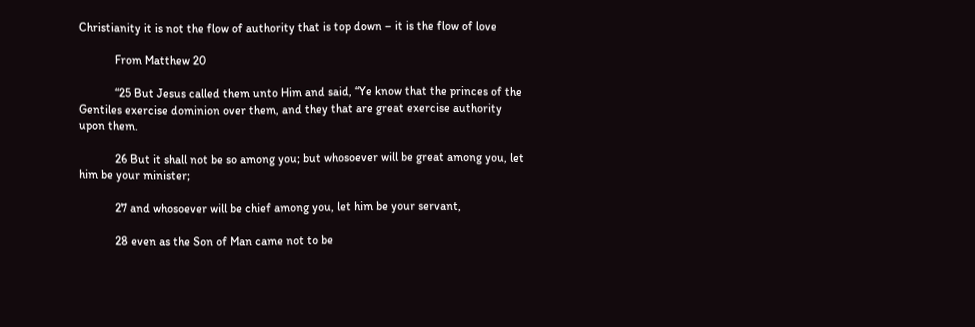Christianity it is not the flow of authority that is top down – it is the flow of love

            From Matthew 20

            “25 But Jesus called them unto Him and said, “Ye know that the princes of the Gentiles exercise dominion over them, and they that are great exercise authority upon them.

            26 But it shall not be so among you; but whosoever will be great among you, let him be your minister;

            27 and whosoever will be chief among you, let him be your servant,

            28 even as the Son of Man came not to be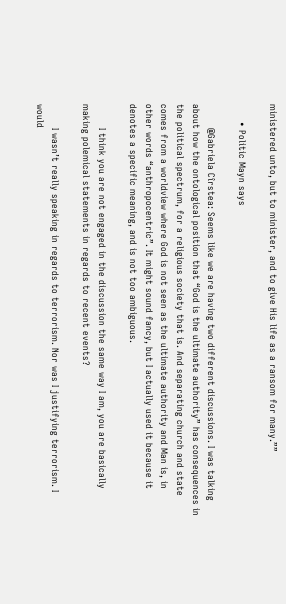ministered unto, but to minister, and to give His life as a ransom for many.””

      • Politic Mayn says

        @Gabriela Cîrstea: Seems like we are having two different discussions. I was talking about how the ontological position that “God is the ultimate authority” has consequences in the political spectrum, for a religious society that is. And separating church and state comes from a worldview where God is not seen as the ultimate authority and Man is, in other words “anthropocentric”. It might sound fancy, but I actually used it because it denotes a specific meaning, and is not too ambiguous.

        I think you are not engaged in the discussion the same way I am, you are basically making polemical statements in regards to recent events?

        I wasn’t really speaking in regards to terrorism. Nor was I justifying terrorism. I would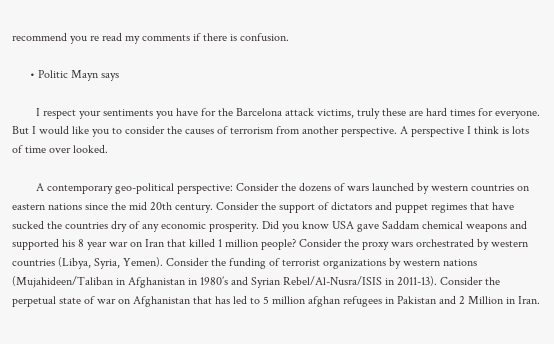recommend you re read my comments if there is confusion.

      • Politic Mayn says

        I respect your sentiments you have for the Barcelona attack victims, truly these are hard times for everyone. But I would like you to consider the causes of terrorism from another perspective. A perspective I think is lots of time over looked.

        A contemporary geo-political perspective: Consider the dozens of wars launched by western countries on eastern nations since the mid 20th century. Consider the support of dictators and puppet regimes that have sucked the countries dry of any economic prosperity. Did you know USA gave Saddam chemical weapons and supported his 8 year war on Iran that killed 1 million people? Consider the proxy wars orchestrated by western countries (Libya, Syria, Yemen). Consider the funding of terrorist organizations by western nations (Mujahideen/Taliban in Afghanistan in 1980’s and Syrian Rebel/Al-Nusra/ISIS in 2011-13). Consider the perpetual state of war on Afghanistan that has led to 5 million afghan refugees in Pakistan and 2 Million in Iran.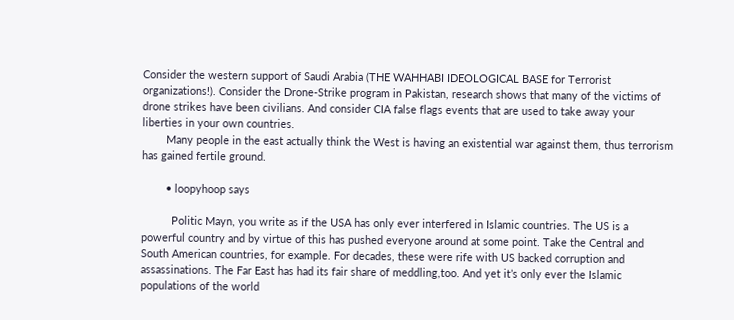Consider the western support of Saudi Arabia (THE WAHHABI IDEOLOGICAL BASE for Terrorist organizations!). Consider the Drone-Strike program in Pakistan, research shows that many of the victims of drone strikes have been civilians. And consider CIA false flags events that are used to take away your liberties in your own countries.
        Many people in the east actually think the West is having an existential war against them, thus terrorism has gained fertile ground.

        • loopyhoop says

          Politic Mayn, you write as if the USA has only ever interfered in Islamic countries. The US is a powerful country and by virtue of this has pushed everyone around at some point. Take the Central and South American countries, for example. For decades, these were rife with US backed corruption and assassinations. The Far East has had its fair share of meddling,too. And yet it’s only ever the Islamic populations of the world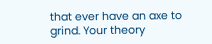that ever have an axe to grind. Your theory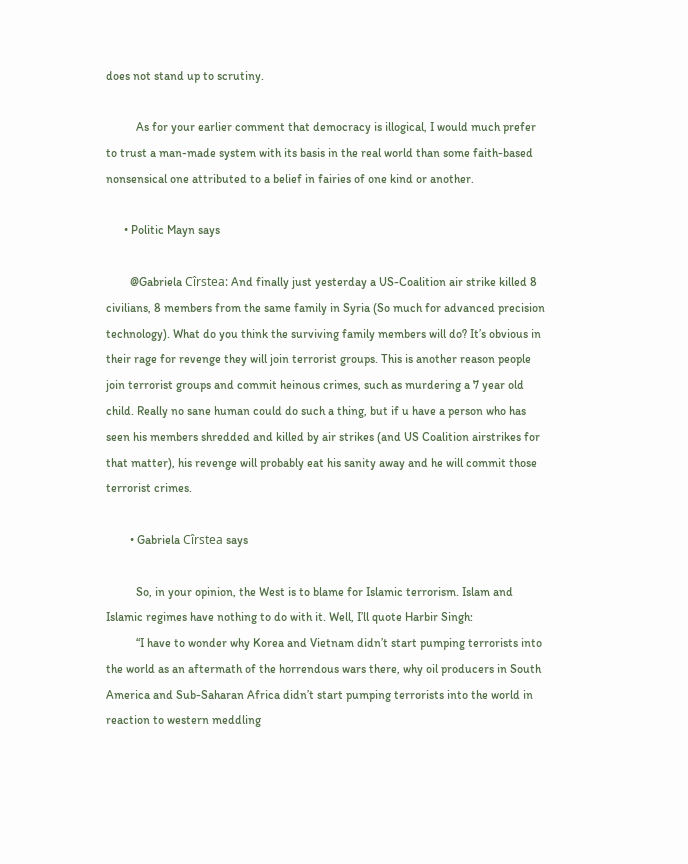does not stand up to scrutiny.

          As for your earlier comment that democracy is illogical, I would much prefer to trust a man-made system with its basis in the real world than some faith-based nonsensical one attributed to a belief in fairies of one kind or another.

      • Politic Mayn says

        @Gabriela Cîrstea: And finally just yesterday a US-Coalition air strike killed 8 civilians, 8 members from the same family in Syria (So much for advanced precision technology). What do you think the surviving family members will do? It’s obvious in their rage for revenge they will join terrorist groups. This is another reason people join terrorist groups and commit heinous crimes, such as murdering a 7 year old child. Really no sane human could do such a thing, but if u have a person who has seen his members shredded and killed by air strikes (and US Coalition airstrikes for that matter), his revenge will probably eat his sanity away and he will commit those terrorist crimes.

        • Gabriela Cîrstea says

          So, in your opinion, the West is to blame for Islamic terrorism. Islam and Islamic regimes have nothing to do with it. Well, I’ll quote Harbir Singh:
          “I have to wonder why Korea and Vietnam didn’t start pumping terrorists into the world as an aftermath of the horrendous wars there, why oil producers in South America and Sub-Saharan Africa didn’t start pumping terrorists into the world in reaction to western meddling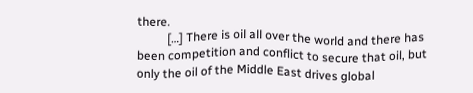there.
          […] There is oil all over the world and there has been competition and conflict to secure that oil, but only the oil of the Middle East drives global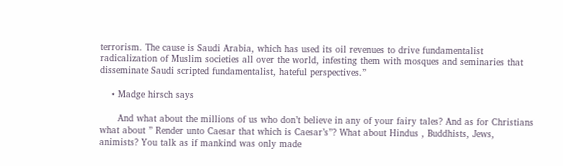terrorism. The cause is Saudi Arabia, which has used its oil revenues to drive fundamentalist radicalization of Muslim societies all over the world, infesting them with mosques and seminaries that disseminate Saudi scripted fundamentalist, hateful perspectives.”

    • Madge hirsch says

      And what about the millions of us who don’t believe in any of your fairy tales? And as for Christians what about ” Render unto Caesar that which is Caesar’s”? What about Hindus , Buddhists, Jews, animists? You talk as if mankind was only made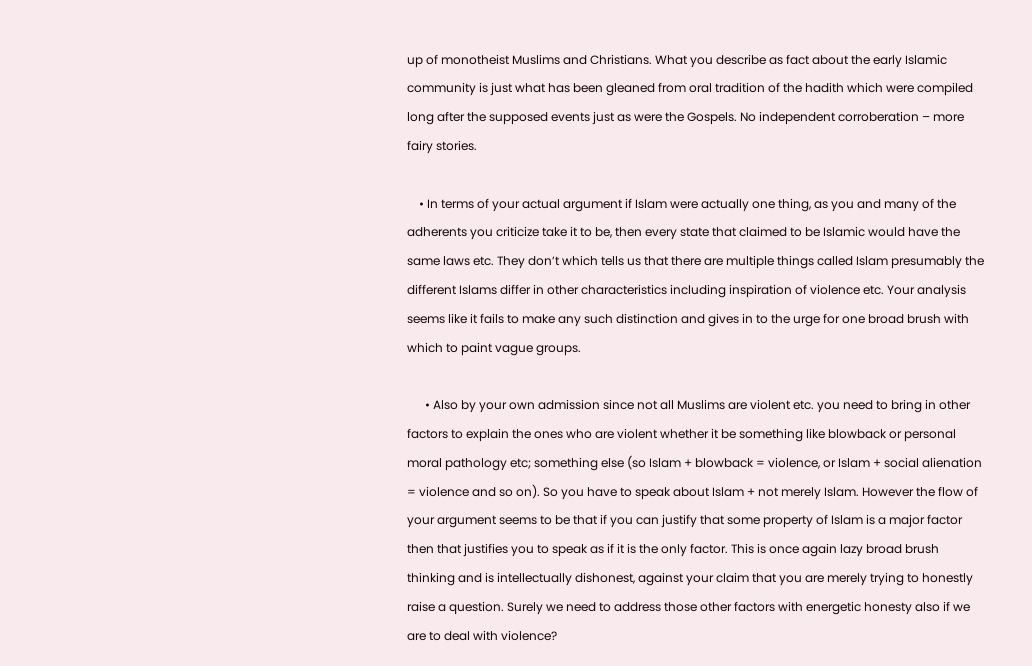up of monotheist Muslims and Christians. What you describe as fact about the early Islamic community is just what has been gleaned from oral tradition of the hadith which were compiled long after the supposed events just as were the Gospels. No independent corroberation – more fairy stories.

    • In terms of your actual argument if Islam were actually one thing, as you and many of the adherents you criticize take it to be, then every state that claimed to be Islamic would have the same laws etc. They don’t which tells us that there are multiple things called Islam presumably the different Islams differ in other characteristics including inspiration of violence etc. Your analysis seems like it fails to make any such distinction and gives in to the urge for one broad brush with which to paint vague groups.

      • Also by your own admission since not all Muslims are violent etc. you need to bring in other factors to explain the ones who are violent whether it be something like blowback or personal moral pathology etc; something else (so Islam + blowback = violence, or Islam + social alienation = violence and so on). So you have to speak about Islam + not merely Islam. However the flow of your argument seems to be that if you can justify that some property of Islam is a major factor then that justifies you to speak as if it is the only factor. This is once again lazy broad brush thinking and is intellectually dishonest, against your claim that you are merely trying to honestly raise a question. Surely we need to address those other factors with energetic honesty also if we are to deal with violence?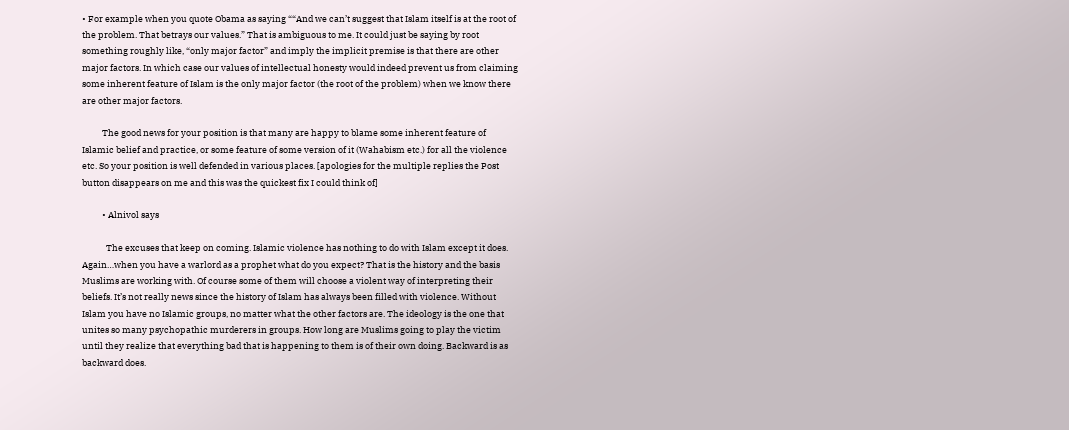• For example when you quote Obama as saying ““And we can’t suggest that Islam itself is at the root of the problem. That betrays our values.” That is ambiguous to me. It could just be saying by root something roughly like, “only major factor” and imply the implicit premise is that there are other major factors. In which case our values of intellectual honesty would indeed prevent us from claiming some inherent feature of Islam is the only major factor (the root of the problem) when we know there are other major factors.

          The good news for your position is that many are happy to blame some inherent feature of Islamic belief and practice, or some feature of some version of it (Wahabism etc.) for all the violence etc. So your position is well defended in various places. [apologies for the multiple replies the Post button disappears on me and this was the quickest fix I could think of]

          • Alnivol says

            The excuses that keep on coming. Islamic violence has nothing to do with Islam except it does. Again…when you have a warlord as a prophet what do you expect? That is the history and the basis Muslims are working with. Of course some of them will choose a violent way of interpreting their beliefs. It’s not really news since the history of Islam has always been filled with violence. Without Islam you have no Islamic groups, no matter what the other factors are. The ideology is the one that unites so many psychopathic murderers in groups. How long are Muslims going to play the victim until they realize that everything bad that is happening to them is of their own doing. Backward is as backward does.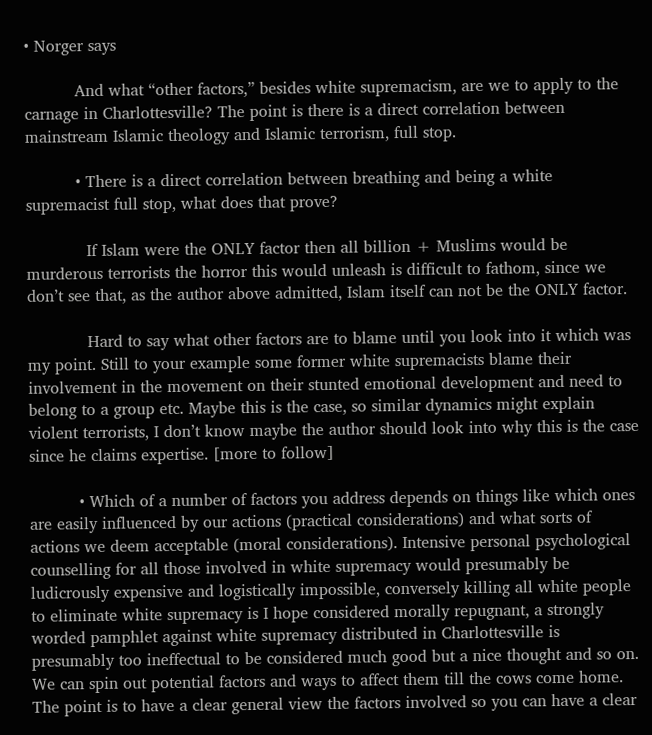• Norger says

          And what “other factors,” besides white supremacism, are we to apply to the carnage in Charlottesville? The point is there is a direct correlation between mainstream Islamic theology and Islamic terrorism, full stop.

          • There is a direct correlation between breathing and being a white supremacist full stop, what does that prove?

            If Islam were the ONLY factor then all billion + Muslims would be murderous terrorists the horror this would unleash is difficult to fathom, since we don’t see that, as the author above admitted, Islam itself can not be the ONLY factor.

            Hard to say what other factors are to blame until you look into it which was my point. Still to your example some former white supremacists blame their involvement in the movement on their stunted emotional development and need to belong to a group etc. Maybe this is the case, so similar dynamics might explain violent terrorists, I don’t know maybe the author should look into why this is the case since he claims expertise. [more to follow]

          • Which of a number of factors you address depends on things like which ones are easily influenced by our actions (practical considerations) and what sorts of actions we deem acceptable (moral considerations). Intensive personal psychological counselling for all those involved in white supremacy would presumably be ludicrously expensive and logistically impossible, conversely killing all white people to eliminate white supremacy is I hope considered morally repugnant, a strongly worded pamphlet against white supremacy distributed in Charlottesville is presumably too ineffectual to be considered much good but a nice thought and so on. We can spin out potential factors and ways to affect them till the cows come home. The point is to have a clear general view the factors involved so you can have a clear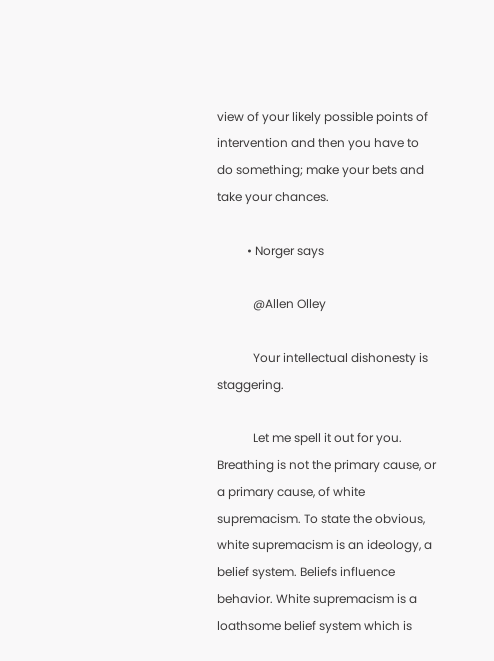view of your likely possible points of intervention and then you have to do something; make your bets and take your chances.

          • Norger says

            @Allen Olley

            Your intellectual dishonesty is staggering.

            Let me spell it out for you. Breathing is not the primary cause, or a primary cause, of white supremacism. To state the obvious, white supremacism is an ideology, a belief system. Beliefs influence behavior. White supremacism is a loathsome belief system which is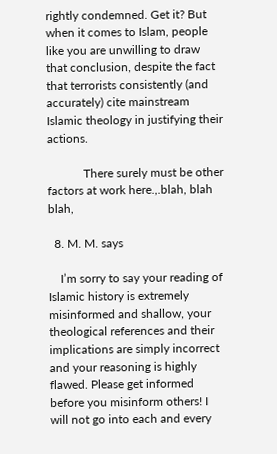rightly condemned. Get it? But when it comes to Islam, people like you are unwilling to draw that conclusion, despite the fact that terrorists consistently (and accurately) cite mainstream Islamic theology in justifying their actions.

            There surely must be other factors at work here.,.blah, blah blah,

  8. M. M. says

    I’m sorry to say your reading of Islamic history is extremely misinformed and shallow, your theological references and their implications are simply incorrect and your reasoning is highly flawed. Please get informed before you misinform others! I will not go into each and every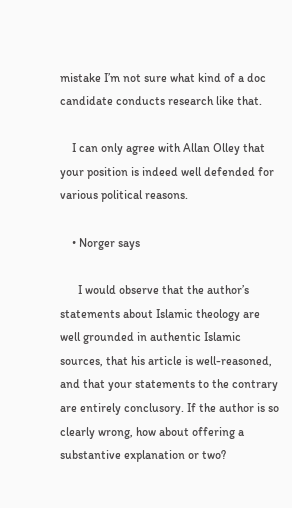mistake I’m not sure what kind of a doc candidate conducts research like that.

    I can only agree with Allan Olley that your position is indeed well defended for various political reasons.

    • Norger says

      I would observe that the author’s statements about Islamic theology are well grounded in authentic Islamic sources, that his article is well-reasoned, and that your statements to the contrary are entirely conclusory. If the author is so clearly wrong, how about offering a substantive explanation or two?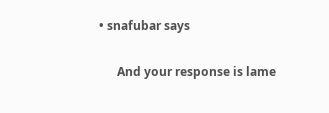• snafubar says

      And your response is lame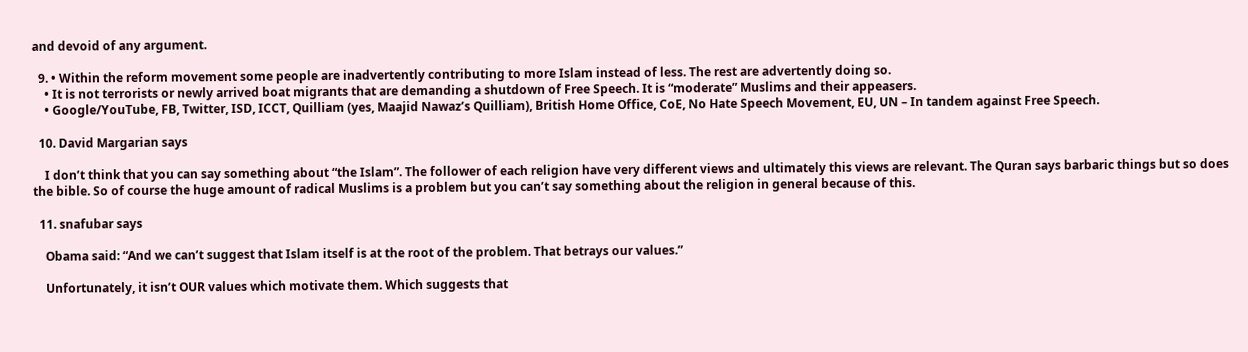and devoid of any argument.

  9. • Within the reform movement some people are inadvertently contributing to more Islam instead of less. The rest are advertently doing so.
    • It is not terrorists or newly arrived boat migrants that are demanding a shutdown of Free Speech. It is “moderate” Muslims and their appeasers.
    • Google/YouTube, FB, Twitter, ISD, ICCT, Quilliam (yes, Maajid Nawaz’s Quilliam), British Home Office, CoE, No Hate Speech Movement, EU, UN – In tandem against Free Speech.

  10. David Margarian says

    I don’t think that you can say something about “the Islam”. The follower of each religion have very different views and ultimately this views are relevant. The Quran says barbaric things but so does the bible. So of course the huge amount of radical Muslims is a problem but you can’t say something about the religion in general because of this.

  11. snafubar says

    Obama said: “And we can’t suggest that Islam itself is at the root of the problem. That betrays our values.”

    Unfortunately, it isn’t OUR values which motivate them. Which suggests that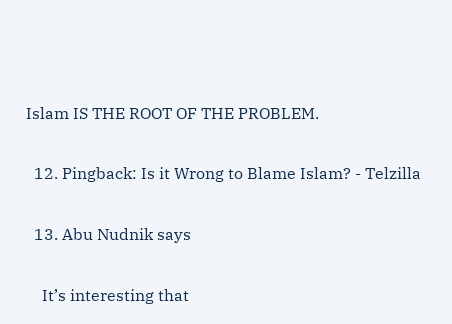Islam IS THE ROOT OF THE PROBLEM.

  12. Pingback: Is it Wrong to Blame Islam? - Telzilla

  13. Abu Nudnik says

    It’s interesting that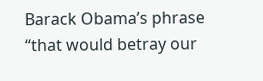Barack Obama’s phrase “that would betray our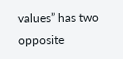values” has two opposite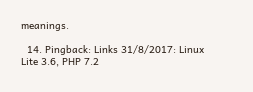meanings.

  14. Pingback: Links 31/8/2017: Linux Lite 3.6, PHP 7.2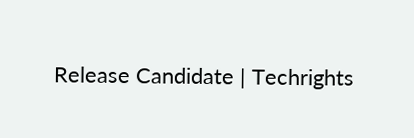Release Candidate | Techrights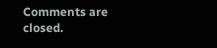Comments are closed.